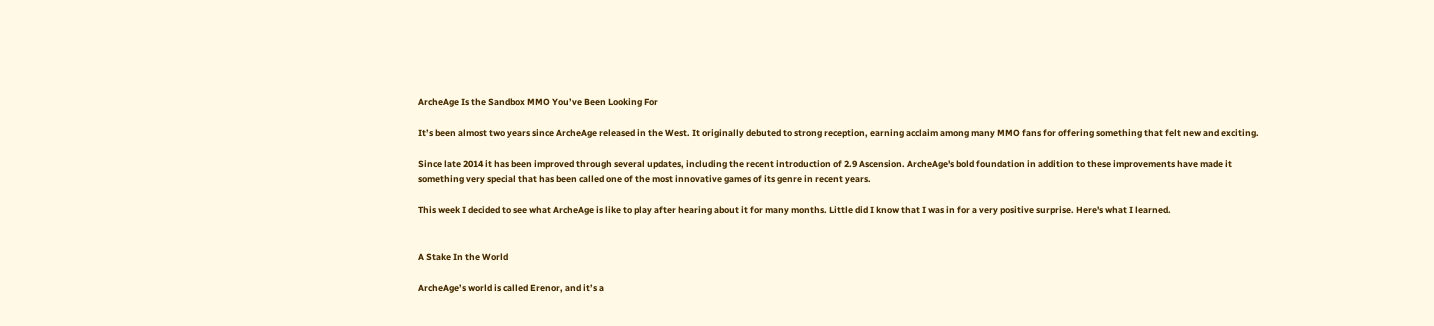ArcheAge Is the Sandbox MMO You’ve Been Looking For

It’s been almost two years since ArcheAge released in the West. It originally debuted to strong reception, earning acclaim among many MMO fans for offering something that felt new and exciting.

Since late 2014 it has been improved through several updates, including the recent introduction of 2.9 Ascension. ArcheAge's bold foundation in addition to these improvements have made it something very special that has been called one of the most innovative games of its genre in recent years.

This week I decided to see what ArcheAge is like to play after hearing about it for many months. Little did I know that I was in for a very positive surprise. Here's what I learned.


A Stake In the World

ArcheAge’s world is called Erenor, and it’s a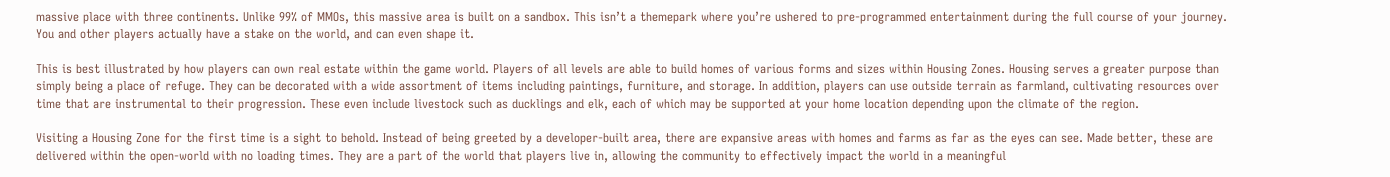massive place with three continents. Unlike 99% of MMOs, this massive area is built on a sandbox. This isn’t a themepark where you’re ushered to pre-programmed entertainment during the full course of your journey. You and other players actually have a stake on the world, and can even shape it.

This is best illustrated by how players can own real estate within the game world. Players of all levels are able to build homes of various forms and sizes within Housing Zones. Housing serves a greater purpose than simply being a place of refuge. They can be decorated with a wide assortment of items including paintings, furniture, and storage. In addition, players can use outside terrain as farmland, cultivating resources over time that are instrumental to their progression. These even include livestock such as ducklings and elk, each of which may be supported at your home location depending upon the climate of the region.

Visiting a Housing Zone for the first time is a sight to behold. Instead of being greeted by a developer-built area, there are expansive areas with homes and farms as far as the eyes can see. Made better, these are delivered within the open-world with no loading times. They are a part of the world that players live in, allowing the community to effectively impact the world in a meaningful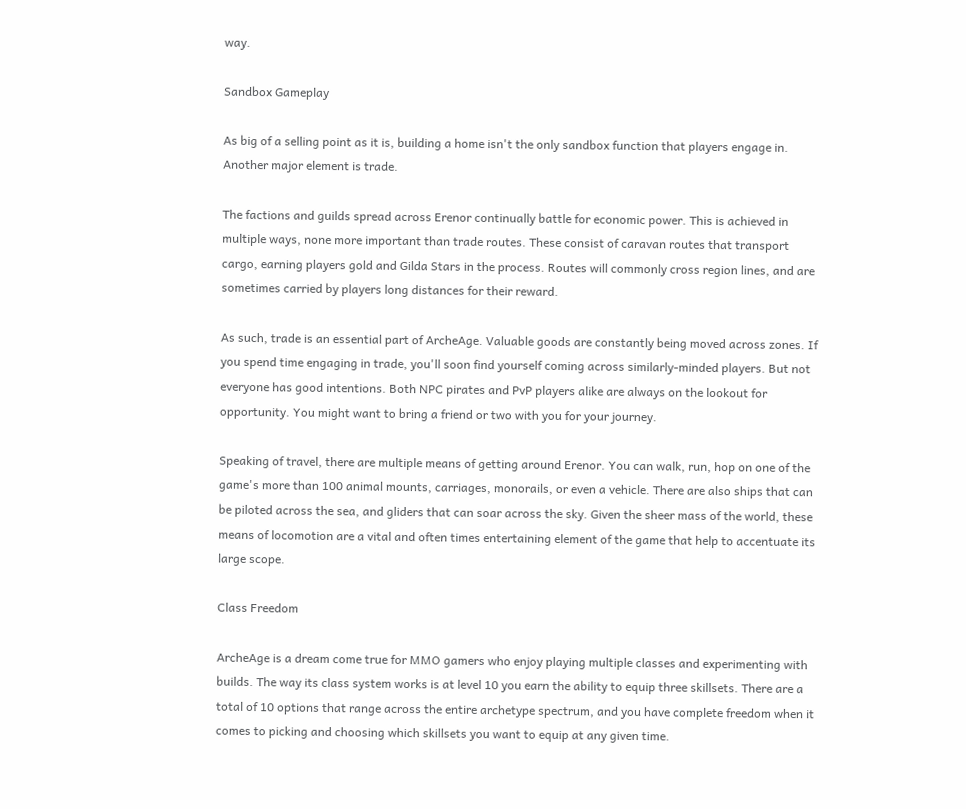way.

Sandbox Gameplay

As big of a selling point as it is, building a home isn't the only sandbox function that players engage in. Another major element is trade.

The factions and guilds spread across Erenor continually battle for economic power. This is achieved in multiple ways, none more important than trade routes. These consist of caravan routes that transport cargo, earning players gold and Gilda Stars in the process. Routes will commonly cross region lines, and are sometimes carried by players long distances for their reward.

As such, trade is an essential part of ArcheAge. Valuable goods are constantly being moved across zones. If you spend time engaging in trade, you'll soon find yourself coming across similarly-minded players. But not everyone has good intentions. Both NPC pirates and PvP players alike are always on the lookout for opportunity. You might want to bring a friend or two with you for your journey.

Speaking of travel, there are multiple means of getting around Erenor. You can walk, run, hop on one of the game's more than 100 animal mounts, carriages, monorails, or even a vehicle. There are also ships that can be piloted across the sea, and gliders that can soar across the sky. Given the sheer mass of the world, these means of locomotion are a vital and often times entertaining element of the game that help to accentuate its large scope.

Class Freedom

ArcheAge is a dream come true for MMO gamers who enjoy playing multiple classes and experimenting with builds. The way its class system works is at level 10 you earn the ability to equip three skillsets. There are a total of 10 options that range across the entire archetype spectrum, and you have complete freedom when it comes to picking and choosing which skillsets you want to equip at any given time.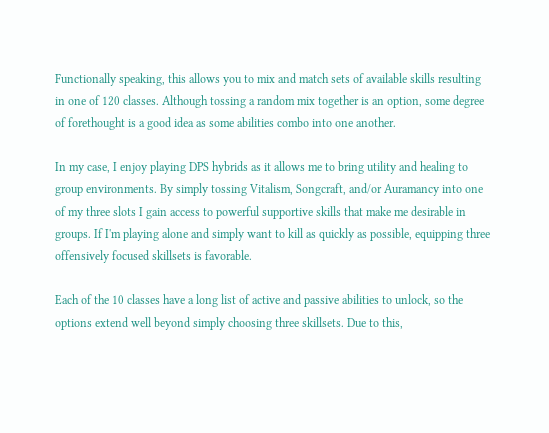Functionally speaking, this allows you to mix and match sets of available skills resulting in one of 120 classes. Although tossing a random mix together is an option, some degree of forethought is a good idea as some abilities combo into one another.

In my case, I enjoy playing DPS hybrids as it allows me to bring utility and healing to group environments. By simply tossing Vitalism, Songcraft, and/or Auramancy into one of my three slots I gain access to powerful supportive skills that make me desirable in groups. If I'm playing alone and simply want to kill as quickly as possible, equipping three offensively focused skillsets is favorable.

Each of the 10 classes have a long list of active and passive abilities to unlock, so the options extend well beyond simply choosing three skillsets. Due to this,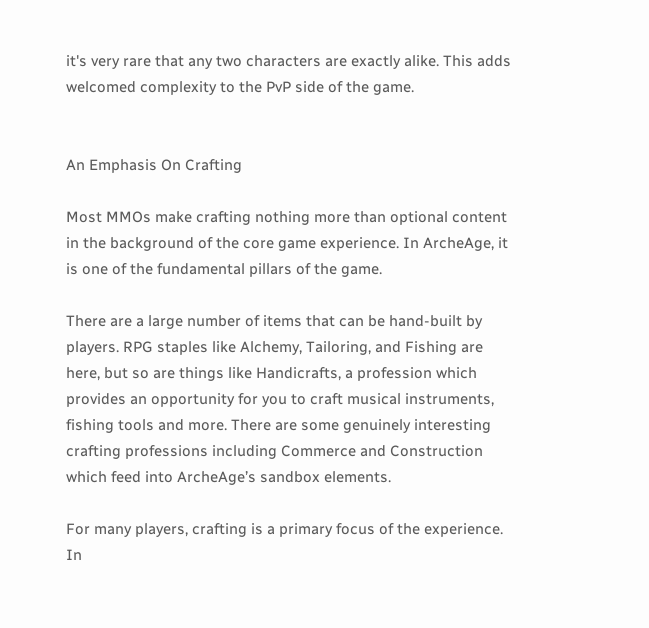it's very rare that any two characters are exactly alike. This adds welcomed complexity to the PvP side of the game.


An Emphasis On Crafting

Most MMOs make crafting nothing more than optional content in the background of the core game experience. In ArcheAge, it is one of the fundamental pillars of the game.

There are a large number of items that can be hand-built by players. RPG staples like Alchemy, Tailoring, and Fishing are here, but so are things like Handicrafts, a profession which provides an opportunity for you to craft musical instruments, fishing tools and more. There are some genuinely interesting crafting professions including Commerce and Construction which feed into ArcheAge’s sandbox elements.

For many players, crafting is a primary focus of the experience. In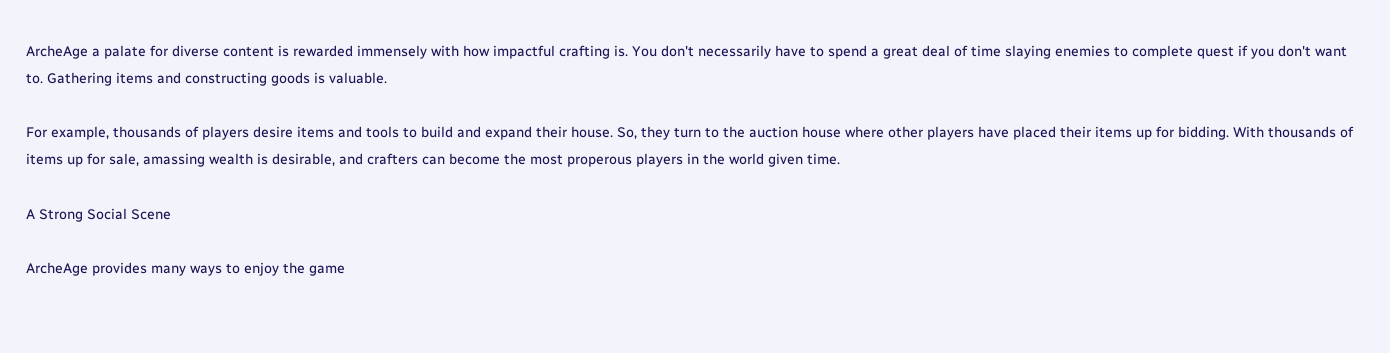ArcheAge a palate for diverse content is rewarded immensely with how impactful crafting is. You don't necessarily have to spend a great deal of time slaying enemies to complete quest if you don't want to. Gathering items and constructing goods is valuable.

For example, thousands of players desire items and tools to build and expand their house. So, they turn to the auction house where other players have placed their items up for bidding. With thousands of items up for sale, amassing wealth is desirable, and crafters can become the most properous players in the world given time.

A Strong Social Scene

ArcheAge provides many ways to enjoy the game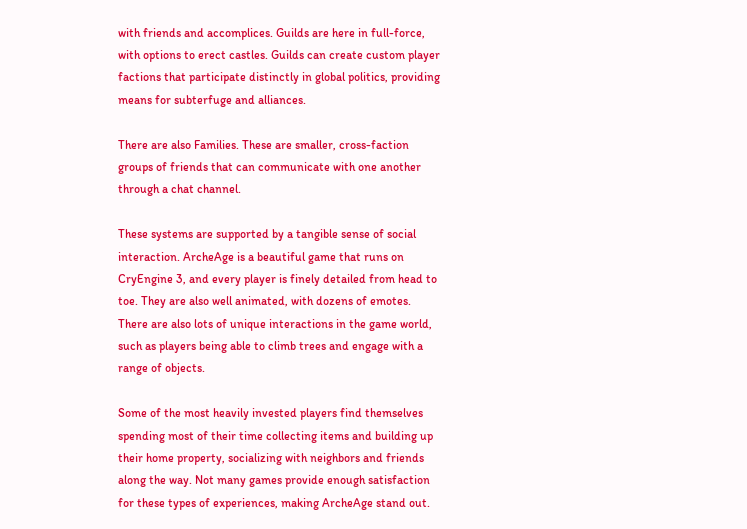with friends and accomplices. Guilds are here in full-force, with options to erect castles. Guilds can create custom player factions that participate distinctly in global politics, providing means for subterfuge and alliances.

There are also Families. These are smaller, cross-faction groups of friends that can communicate with one another through a chat channel.

These systems are supported by a tangible sense of social interaction. ArcheAge is a beautiful game that runs on CryEngine 3, and every player is finely detailed from head to toe. They are also well animated, with dozens of emotes. There are also lots of unique interactions in the game world, such as players being able to climb trees and engage with a range of objects.

Some of the most heavily invested players find themselves spending most of their time collecting items and building up their home property, socializing with neighbors and friends along the way. Not many games provide enough satisfaction for these types of experiences, making ArcheAge stand out.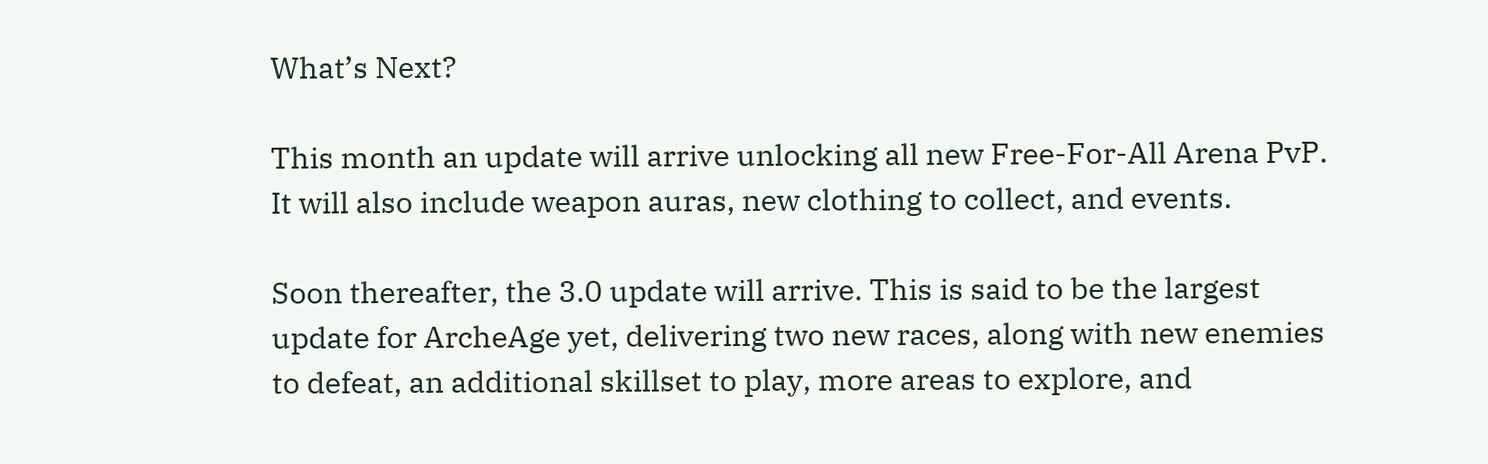What’s Next?

This month an update will arrive unlocking all new Free-For-All Arena PvP. It will also include weapon auras, new clothing to collect, and events.

Soon thereafter, the 3.0 update will arrive. This is said to be the largest update for ArcheAge yet, delivering two new races, along with new enemies to defeat, an additional skillset to play, more areas to explore, and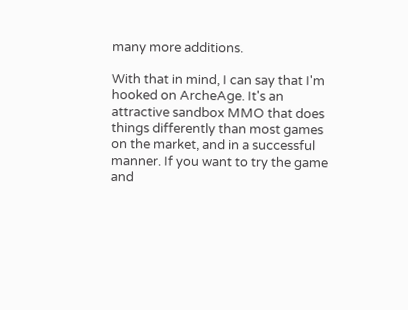many more additions.

With that in mind, I can say that I'm hooked on ArcheAge. It's an attractive sandbox MMO that does things differently than most games on the market, and in a successful manner. If you want to try the game and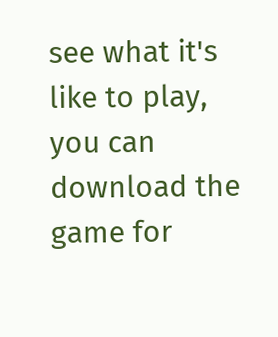see what it's like to play, you can download the game for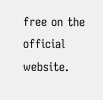free on the official website.